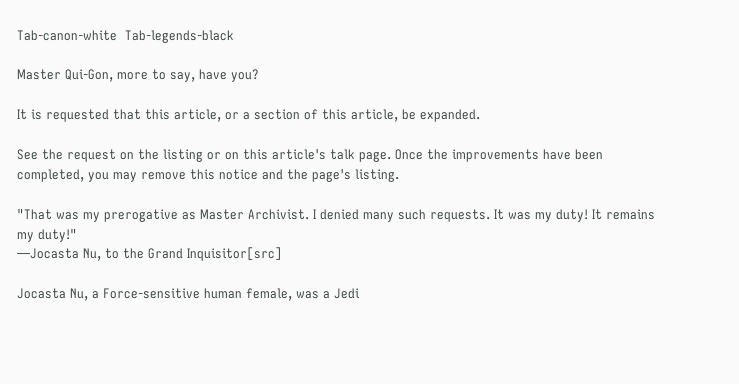Tab-canon-white  Tab-legends-black

Master Qui-Gon, more to say, have you?

It is requested that this article, or a section of this article, be expanded.

See the request on the listing or on this article's talk page. Once the improvements have been completed, you may remove this notice and the page's listing.

"That was my prerogative as Master Archivist. I denied many such requests. It was my duty! It remains my duty!"
―Jocasta Nu, to the Grand Inquisitor[src]

Jocasta Nu, a Force-sensitive human female, was a Jedi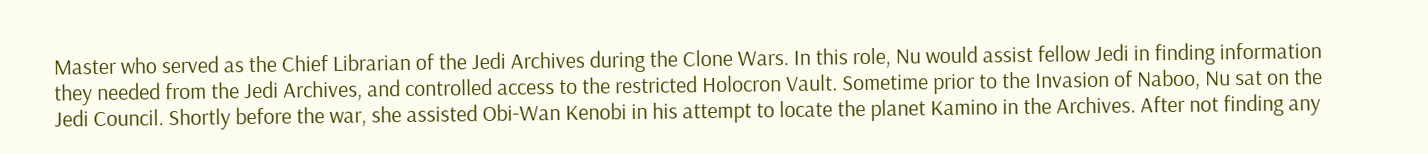Master who served as the Chief Librarian of the Jedi Archives during the Clone Wars. In this role, Nu would assist fellow Jedi in finding information they needed from the Jedi Archives, and controlled access to the restricted Holocron Vault. Sometime prior to the Invasion of Naboo, Nu sat on the Jedi Council. Shortly before the war, she assisted Obi-Wan Kenobi in his attempt to locate the planet Kamino in the Archives. After not finding any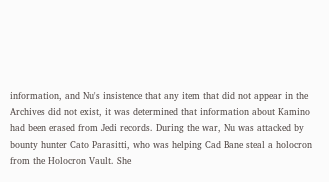information, and Nu's insistence that any item that did not appear in the Archives did not exist, it was determined that information about Kamino had been erased from Jedi records. During the war, Nu was attacked by bounty hunter Cato Parasitti, who was helping Cad Bane steal a holocron from the Holocron Vault. She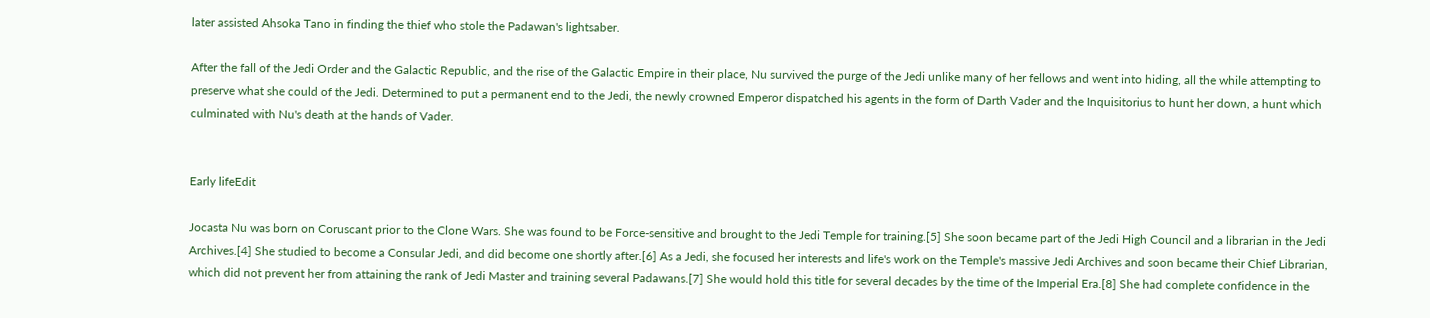later assisted Ahsoka Tano in finding the thief who stole the Padawan's lightsaber.

After the fall of the Jedi Order and the Galactic Republic, and the rise of the Galactic Empire in their place, Nu survived the purge of the Jedi unlike many of her fellows and went into hiding, all the while attempting to preserve what she could of the Jedi. Determined to put a permanent end to the Jedi, the newly crowned Emperor dispatched his agents in the form of Darth Vader and the Inquisitorius to hunt her down, a hunt which culminated with Nu's death at the hands of Vader.


Early lifeEdit

Jocasta Nu was born on Coruscant prior to the Clone Wars. She was found to be Force-sensitive and brought to the Jedi Temple for training.[5] She soon became part of the Jedi High Council and a librarian in the Jedi Archives.[4] She studied to become a Consular Jedi, and did become one shortly after.[6] As a Jedi, she focused her interests and life's work on the Temple's massive Jedi Archives and soon became their Chief Librarian, which did not prevent her from attaining the rank of Jedi Master and training several Padawans.[7] She would hold this title for several decades by the time of the Imperial Era.[8] She had complete confidence in the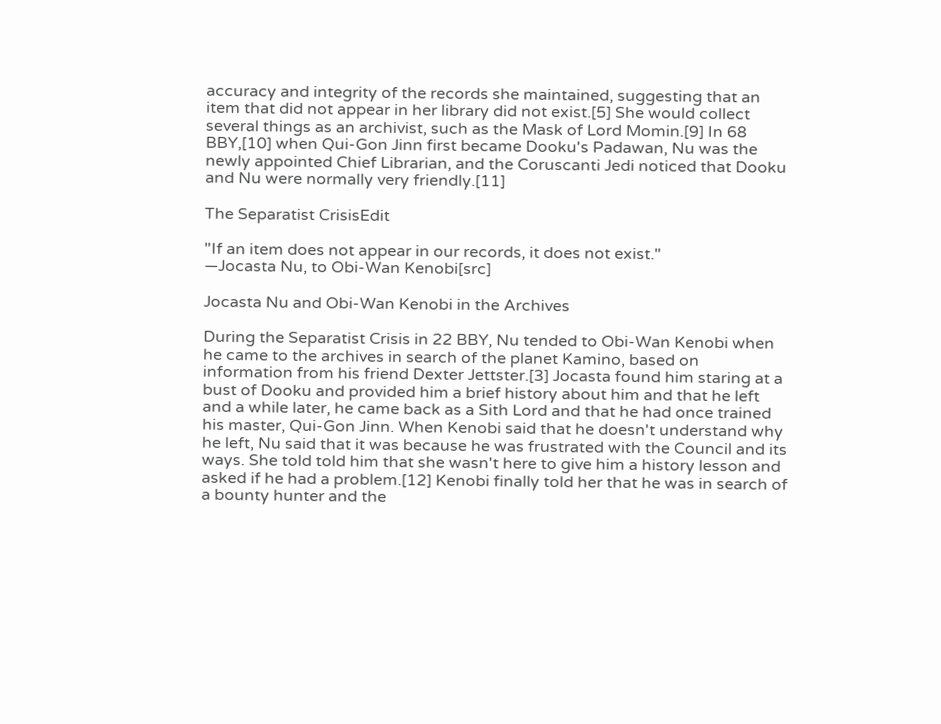accuracy and integrity of the records she maintained, suggesting that an item that did not appear in her library did not exist.[5] She would collect several things as an archivist, such as the Mask of Lord Momin.[9] In 68 BBY,[10] when Qui-Gon Jinn first became Dooku's Padawan, Nu was the newly appointed Chief Librarian, and the Coruscanti Jedi noticed that Dooku and Nu were normally very friendly.[11]

The Separatist CrisisEdit

"If an item does not appear in our records, it does not exist."
―Jocasta Nu, to Obi-Wan Kenobi[src]

Jocasta Nu and Obi-Wan Kenobi in the Archives

During the Separatist Crisis in 22 BBY, Nu tended to Obi-Wan Kenobi when he came to the archives in search of the planet Kamino, based on information from his friend Dexter Jettster.[3] Jocasta found him staring at a bust of Dooku and provided him a brief history about him and that he left and a while later, he came back as a Sith Lord and that he had once trained his master, Qui-Gon Jinn. When Kenobi said that he doesn't understand why he left, Nu said that it was because he was frustrated with the Council and its ways. She told told him that she wasn't here to give him a history lesson and asked if he had a problem.[12] Kenobi finally told her that he was in search of a bounty hunter and the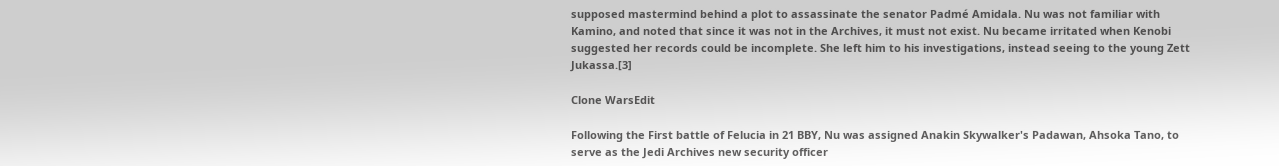supposed mastermind behind a plot to assassinate the senator Padmé Amidala. Nu was not familiar with Kamino, and noted that since it was not in the Archives, it must not exist. Nu became irritated when Kenobi suggested her records could be incomplete. She left him to his investigations, instead seeing to the young Zett Jukassa.[3]

Clone WarsEdit

Following the First battle of Felucia in 21 BBY, Nu was assigned Anakin Skywalker's Padawan, Ahsoka Tano, to serve as the Jedi Archives new security officer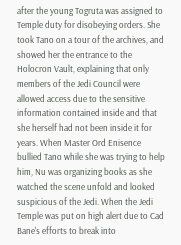after the young Togruta was assigned to Temple duty for disobeying orders. She took Tano on a tour of the archives, and showed her the entrance to the Holocron Vault, explaining that only members of the Jedi Council were allowed access due to the sensitive information contained inside and that she herself had not been inside it for years. When Master Ord Enisence bullied Tano while she was trying to help him, Nu was organizing books as she watched the scene unfold and looked suspicious of the Jedi. When the Jedi Temple was put on high alert due to Cad Bane's efforts to break into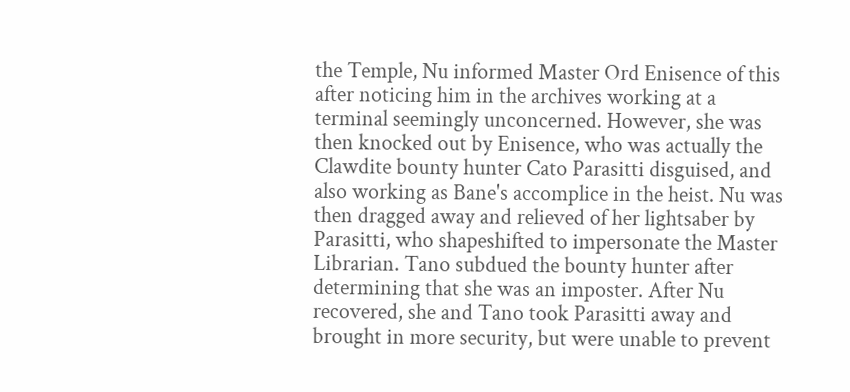the Temple, Nu informed Master Ord Enisence of this after noticing him in the archives working at a terminal seemingly unconcerned. However, she was then knocked out by Enisence, who was actually the Clawdite bounty hunter Cato Parasitti disguised, and also working as Bane's accomplice in the heist. Nu was then dragged away and relieved of her lightsaber by Parasitti, who shapeshifted to impersonate the Master Librarian. Tano subdued the bounty hunter after determining that she was an imposter. After Nu recovered, she and Tano took Parasitti away and brought in more security, but were unable to prevent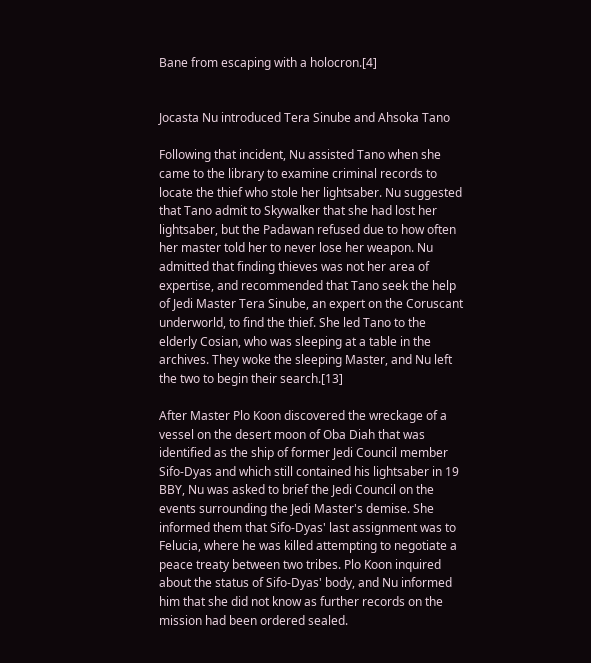Bane from escaping with a holocron.[4]


Jocasta Nu introduced Tera Sinube and Ahsoka Tano

Following that incident, Nu assisted Tano when she came to the library to examine criminal records to locate the thief who stole her lightsaber. Nu suggested that Tano admit to Skywalker that she had lost her lightsaber, but the Padawan refused due to how often her master told her to never lose her weapon. Nu admitted that finding thieves was not her area of expertise, and recommended that Tano seek the help of Jedi Master Tera Sinube, an expert on the Coruscant underworld, to find the thief. She led Tano to the elderly Cosian, who was sleeping at a table in the archives. They woke the sleeping Master, and Nu left the two to begin their search.[13]

After Master Plo Koon discovered the wreckage of a vessel on the desert moon of Oba Diah that was identified as the ship of former Jedi Council member Sifo-Dyas and which still contained his lightsaber in 19 BBY, Nu was asked to brief the Jedi Council on the events surrounding the Jedi Master's demise. She informed them that Sifo-Dyas' last assignment was to Felucia, where he was killed attempting to negotiate a peace treaty between two tribes. Plo Koon inquired about the status of Sifo-Dyas' body, and Nu informed him that she did not know as further records on the mission had been ordered sealed.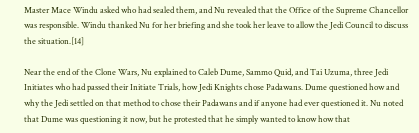Master Mace Windu asked who had sealed them, and Nu revealed that the Office of the Supreme Chancellor was responsible. Windu thanked Nu for her briefing and she took her leave to allow the Jedi Council to discuss the situation.[14]

Near the end of the Clone Wars, Nu explained to Caleb Dume, Sammo Quid, and Tai Uzuma, three Jedi Initiates who had passed their Initiate Trials, how Jedi Knights chose Padawans. Dume questioned how and why the Jedi settled on that method to chose their Padawans and if anyone had ever questioned it. Nu noted that Dume was questioning it now, but he protested that he simply wanted to know how that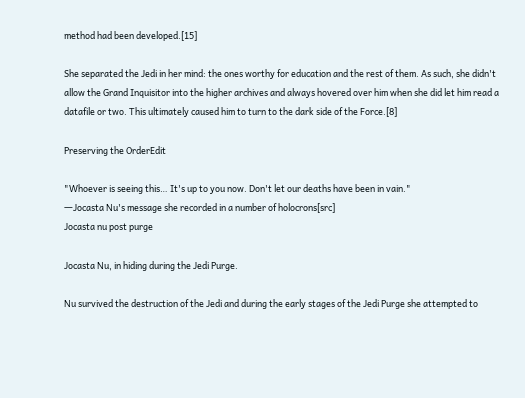method had been developed.[15]

She separated the Jedi in her mind: the ones worthy for education and the rest of them. As such, she didn't allow the Grand Inquisitor into the higher archives and always hovered over him when she did let him read a datafile or two. This ultimately caused him to turn to the dark side of the Force.[8]

Preserving the OrderEdit

"Whoever is seeing this… It's up to you now. Don't let our deaths have been in vain."
―Jocasta Nu's message she recorded in a number of holocrons[src]
Jocasta nu post purge

Jocasta Nu, in hiding during the Jedi Purge.

Nu survived the destruction of the Jedi and during the early stages of the Jedi Purge she attempted to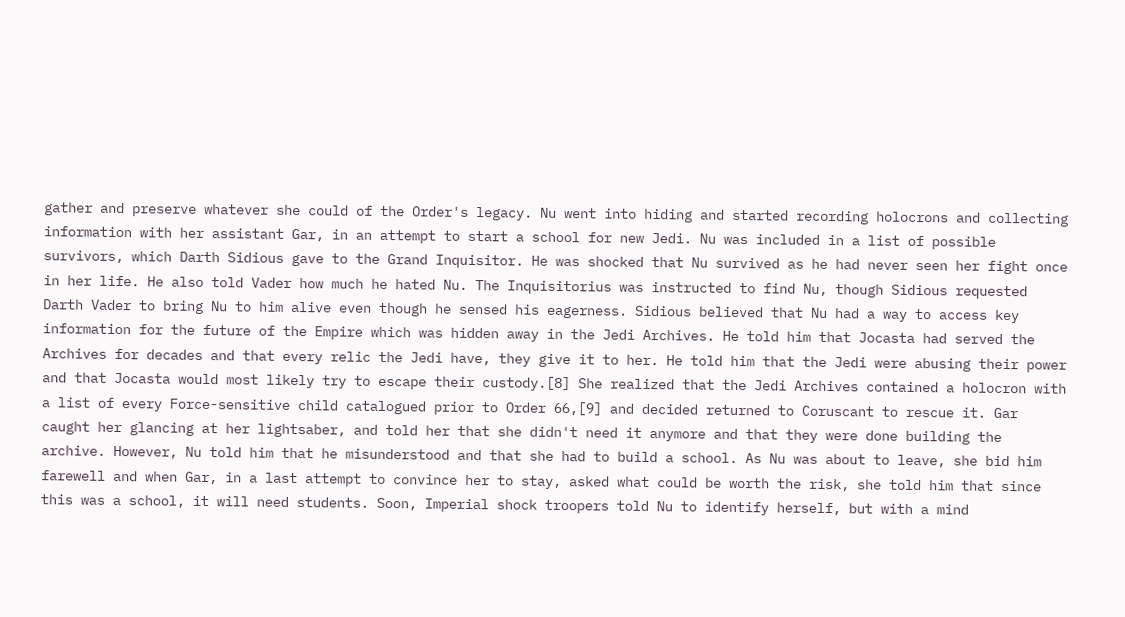gather and preserve whatever she could of the Order's legacy. Nu went into hiding and started recording holocrons and collecting information with her assistant Gar, in an attempt to start a school for new Jedi. Nu was included in a list of possible survivors, which Darth Sidious gave to the Grand Inquisitor. He was shocked that Nu survived as he had never seen her fight once in her life. He also told Vader how much he hated Nu. The Inquisitorius was instructed to find Nu, though Sidious requested Darth Vader to bring Nu to him alive even though he sensed his eagerness. Sidious believed that Nu had a way to access key information for the future of the Empire which was hidden away in the Jedi Archives. He told him that Jocasta had served the Archives for decades and that every relic the Jedi have, they give it to her. He told him that the Jedi were abusing their power and that Jocasta would most likely try to escape their custody.[8] She realized that the Jedi Archives contained a holocron with a list of every Force-sensitive child catalogued prior to Order 66,[9] and decided returned to Coruscant to rescue it. Gar caught her glancing at her lightsaber, and told her that she didn't need it anymore and that they were done building the archive. However, Nu told him that he misunderstood and that she had to build a school. As Nu was about to leave, she bid him farewell and when Gar, in a last attempt to convince her to stay, asked what could be worth the risk, she told him that since this was a school, it will need students. Soon, Imperial shock troopers told Nu to identify herself, but with a mind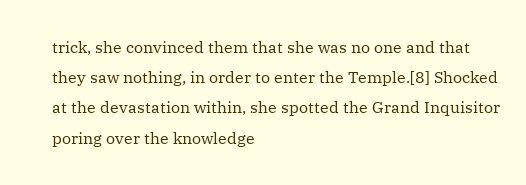trick, she convinced them that she was no one and that they saw nothing, in order to enter the Temple.[8] Shocked at the devastation within, she spotted the Grand Inquisitor poring over the knowledge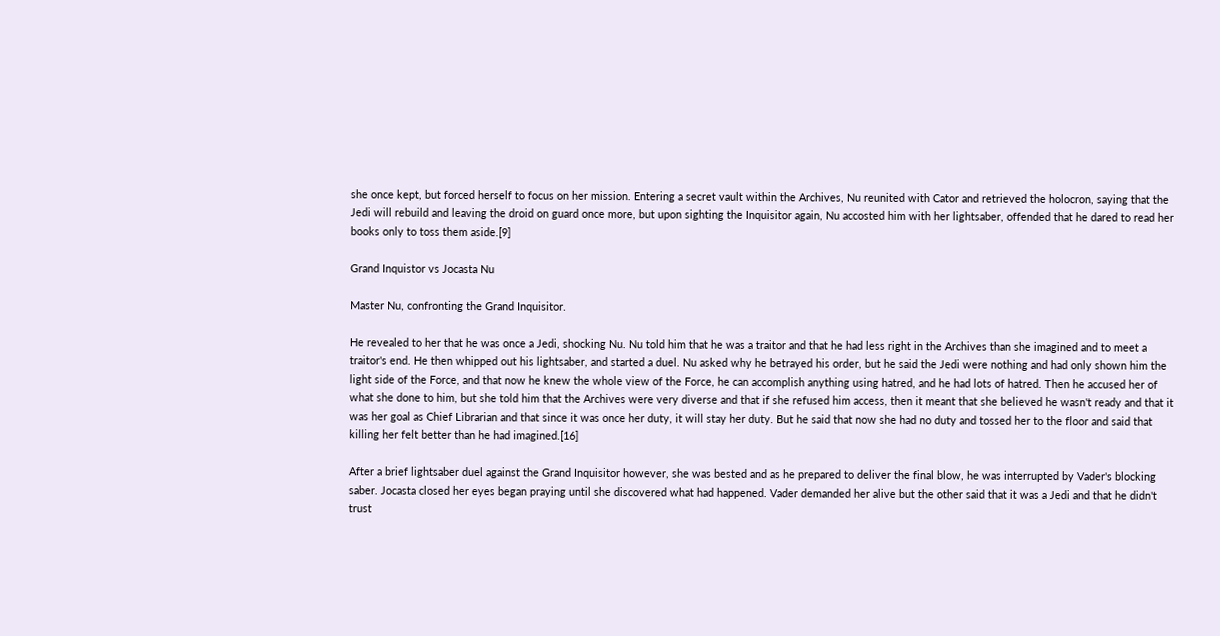she once kept, but forced herself to focus on her mission. Entering a secret vault within the Archives, Nu reunited with Cator and retrieved the holocron, saying that the Jedi will rebuild and leaving the droid on guard once more, but upon sighting the Inquisitor again, Nu accosted him with her lightsaber, offended that he dared to read her books only to toss them aside.[9]

Grand Inquistor vs Jocasta Nu

Master Nu, confronting the Grand Inquisitor.

He revealed to her that he was once a Jedi, shocking Nu. Nu told him that he was a traitor and that he had less right in the Archives than she imagined and to meet a traitor's end. He then whipped out his lightsaber, and started a duel. Nu asked why he betrayed his order, but he said the Jedi were nothing and had only shown him the light side of the Force, and that now he knew the whole view of the Force, he can accomplish anything using hatred, and he had lots of hatred. Then he accused her of what she done to him, but she told him that the Archives were very diverse and that if she refused him access, then it meant that she believed he wasn't ready and that it was her goal as Chief Librarian and that since it was once her duty, it will stay her duty. But he said that now she had no duty and tossed her to the floor and said that killing her felt better than he had imagined.[16]

After a brief lightsaber duel against the Grand Inquisitor however, she was bested and as he prepared to deliver the final blow, he was interrupted by Vader's blocking saber. Jocasta closed her eyes began praying until she discovered what had happened. Vader demanded her alive but the other said that it was a Jedi and that he didn't trust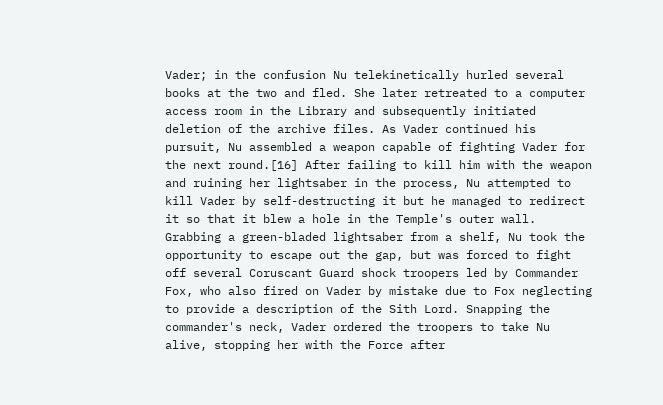Vader; in the confusion Nu telekinetically hurled several books at the two and fled. She later retreated to a computer access room in the Library and subsequently initiated deletion of the archive files. As Vader continued his pursuit, Nu assembled a weapon capable of fighting Vader for the next round.[16] After failing to kill him with the weapon and ruining her lightsaber in the process, Nu attempted to kill Vader by self-destructing it but he managed to redirect it so that it blew a hole in the Temple's outer wall. Grabbing a green-bladed lightsaber from a shelf, Nu took the opportunity to escape out the gap, but was forced to fight off several Coruscant Guard shock troopers led by Commander Fox, who also fired on Vader by mistake due to Fox neglecting to provide a description of the Sith Lord. Snapping the commander's neck, Vader ordered the troopers to take Nu alive, stopping her with the Force after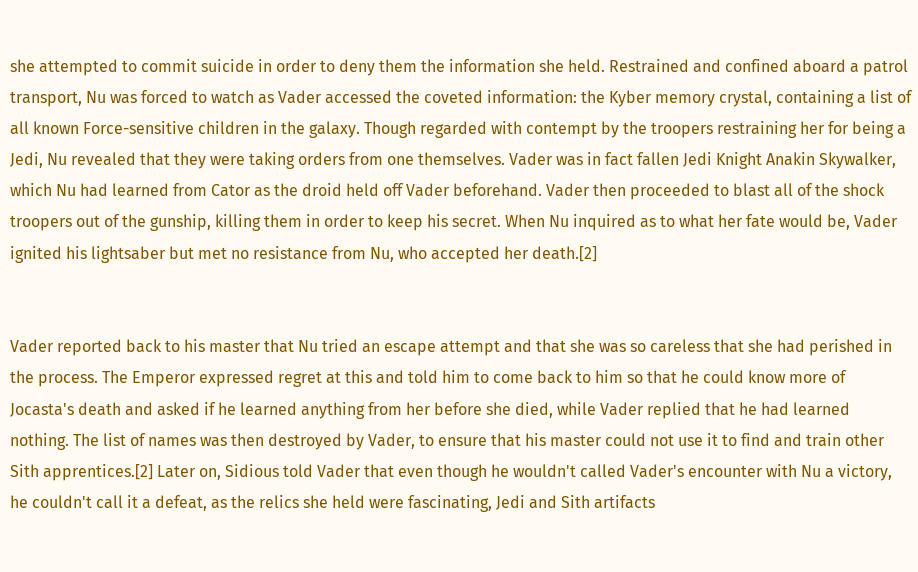she attempted to commit suicide in order to deny them the information she held. Restrained and confined aboard a patrol transport, Nu was forced to watch as Vader accessed the coveted information: the Kyber memory crystal, containing a list of all known Force-sensitive children in the galaxy. Though regarded with contempt by the troopers restraining her for being a Jedi, Nu revealed that they were taking orders from one themselves. Vader was in fact fallen Jedi Knight Anakin Skywalker, which Nu had learned from Cator as the droid held off Vader beforehand. Vader then proceeded to blast all of the shock troopers out of the gunship, killing them in order to keep his secret. When Nu inquired as to what her fate would be, Vader ignited his lightsaber but met no resistance from Nu, who accepted her death.[2]


Vader reported back to his master that Nu tried an escape attempt and that she was so careless that she had perished in the process. The Emperor expressed regret at this and told him to come back to him so that he could know more of Jocasta's death and asked if he learned anything from her before she died, while Vader replied that he had learned nothing. The list of names was then destroyed by Vader, to ensure that his master could not use it to find and train other Sith apprentices.[2] Later on, Sidious told Vader that even though he wouldn't called Vader's encounter with Nu a victory, he couldn't call it a defeat, as the relics she held were fascinating, Jedi and Sith artifacts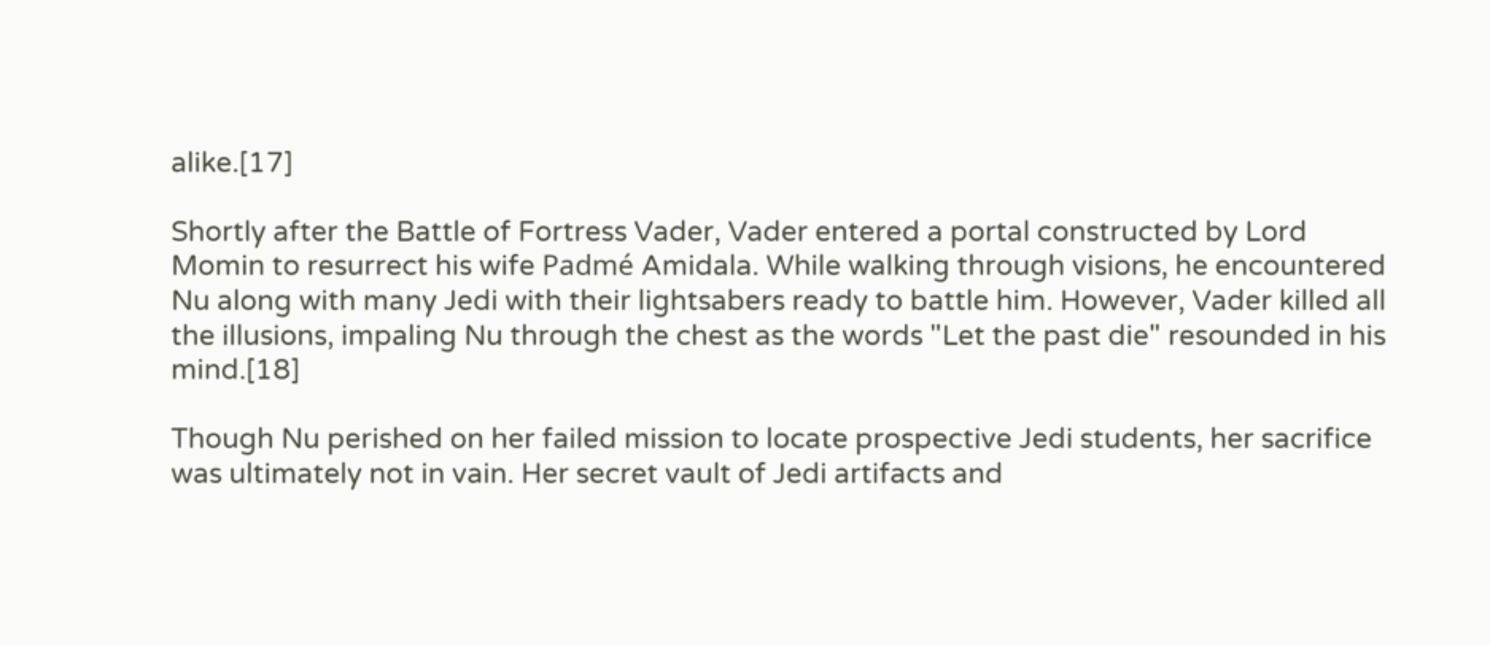alike.[17]

Shortly after the Battle of Fortress Vader, Vader entered a portal constructed by Lord Momin to resurrect his wife Padmé Amidala. While walking through visions, he encountered Nu along with many Jedi with their lightsabers ready to battle him. However, Vader killed all the illusions, impaling Nu through the chest as the words "Let the past die" resounded in his mind.[18]

Though Nu perished on her failed mission to locate prospective Jedi students, her sacrifice was ultimately not in vain. Her secret vault of Jedi artifacts and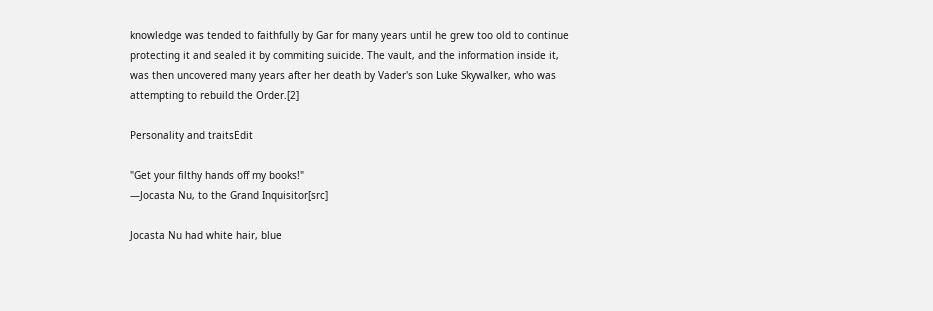knowledge was tended to faithfully by Gar for many years until he grew too old to continue protecting it and sealed it by commiting suicide. The vault, and the information inside it, was then uncovered many years after her death by Vader's son Luke Skywalker, who was attempting to rebuild the Order.[2]

Personality and traitsEdit

"Get your filthy hands off my books!"
―Jocasta Nu, to the Grand Inquisitor[src]

Jocasta Nu had white hair, blue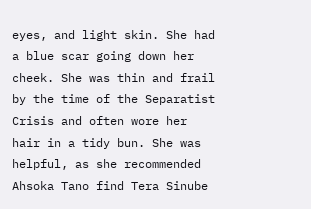eyes, and light skin. She had a blue scar going down her cheek. She was thin and frail by the time of the Separatist Crisis and often wore her hair in a tidy bun. She was helpful, as she recommended Ahsoka Tano find Tera Sinube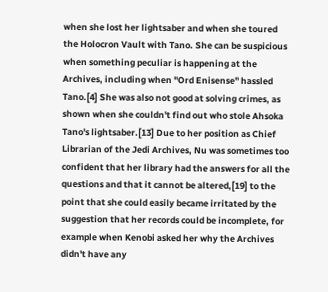when she lost her lightsaber and when she toured the Holocron Vault with Tano. She can be suspicious when something peculiar is happening at the Archives, including when "Ord Enisense" hassled Tano.[4] She was also not good at solving crimes, as shown when she couldn't find out who stole Ahsoka Tano's lightsaber.[13] Due to her position as Chief Librarian of the Jedi Archives, Nu was sometimes too confident that her library had the answers for all the questions and that it cannot be altered,[19] to the point that she could easily became irritated by the suggestion that her records could be incomplete, for example when Kenobi asked her why the Archives didn't have any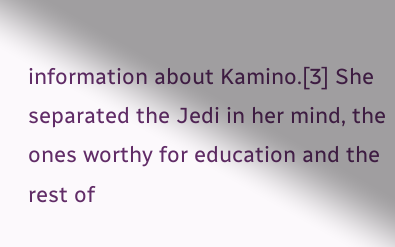information about Kamino.[3] She separated the Jedi in her mind, the ones worthy for education and the rest of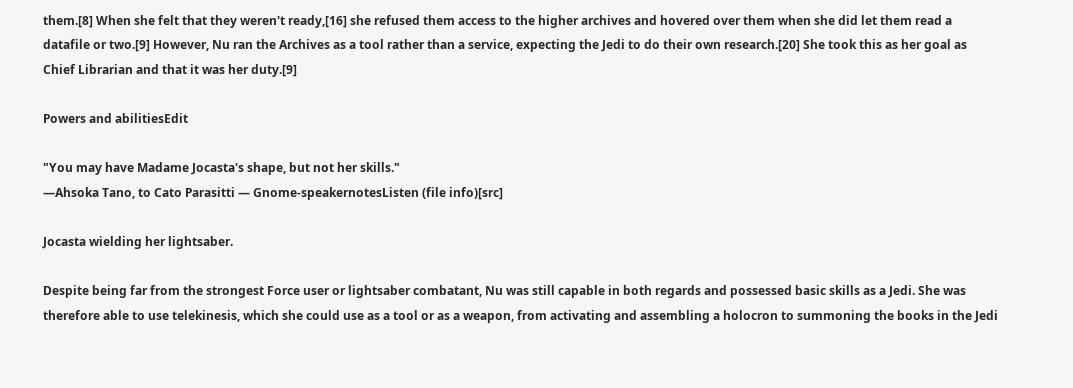them.[8] When she felt that they weren't ready,[16] she refused them access to the higher archives and hovered over them when she did let them read a datafile or two.[9] However, Nu ran the Archives as a tool rather than a service, expecting the Jedi to do their own research.[20] She took this as her goal as Chief Librarian and that it was her duty.[9]

Powers and abilitiesEdit

"You may have Madame Jocasta's shape, but not her skills."
―Ahsoka Tano, to Cato Parasitti — Gnome-speakernotesListen (file info)[src]

Jocasta wielding her lightsaber.

Despite being far from the strongest Force user or lightsaber combatant, Nu was still capable in both regards and possessed basic skills as a Jedi. She was therefore able to use telekinesis, which she could use as a tool or as a weapon, from activating and assembling a holocron to summoning the books in the Jedi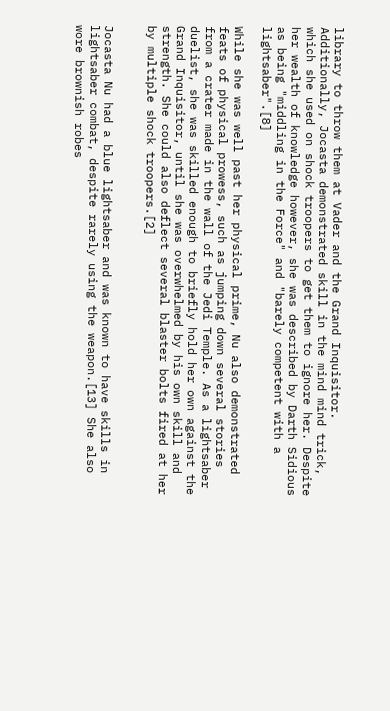library to throw them at Vader and the Grand Inquisitor. Additionally, Jocasta demonstrated skill in the mind mind trick, which she used on shock troopers to get them to ignore her. Despite her wealth of knowledge however, she was described by Darth Sidious as being "middling in the Force" and "barely competent with a lightsaber".[8]

While she was well past her physical prime, Nu also demonstrated feats of physical prowess, such as jumping down several stories from a crater made in the wall of the Jedi Temple. As a lightsaber duelist, she was skilled enough to briefly hold her own against the Grand Inquisitor, until she was overwhelmed by his own skill and strength. She could also deflect several blaster bolts fired at her by multiple shock troopers.[2]


Jocasta Nu had a blue lightsaber and was known to have skills in lightsaber combat, despite rarely using the weapon.[13] She also wore brownish robes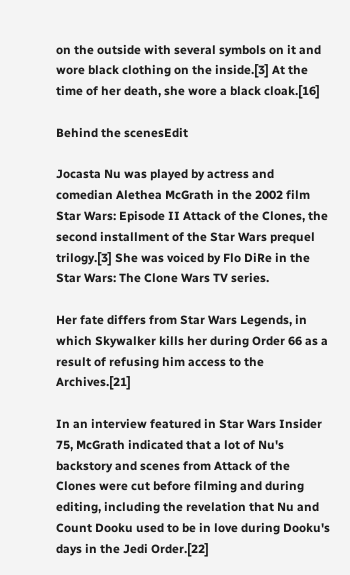on the outside with several symbols on it and wore black clothing on the inside.[3] At the time of her death, she wore a black cloak.[16]

Behind the scenesEdit

Jocasta Nu was played by actress and comedian Alethea McGrath in the 2002 film Star Wars: Episode II Attack of the Clones, the second installment of the Star Wars prequel trilogy.[3] She was voiced by Flo DiRe in the Star Wars: The Clone Wars TV series.

Her fate differs from Star Wars Legends, in which Skywalker kills her during Order 66 as a result of refusing him access to the Archives.[21]

In an interview featured in Star Wars Insider 75, McGrath indicated that a lot of Nu's backstory and scenes from Attack of the Clones were cut before filming and during editing, including the revelation that Nu and Count Dooku used to be in love during Dooku's days in the Jedi Order.[22]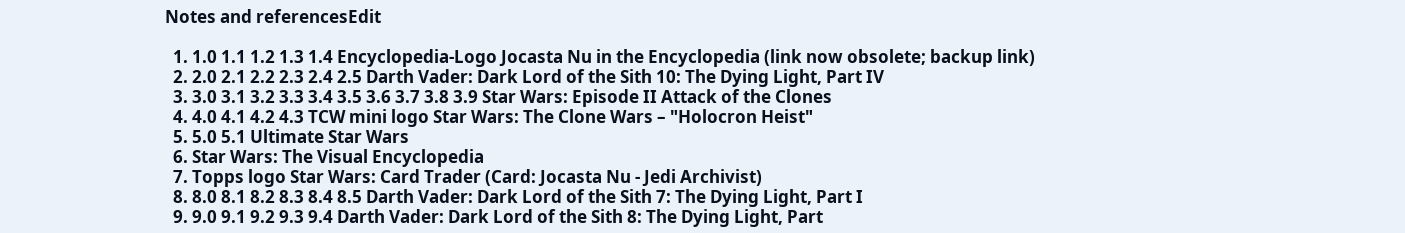Notes and referencesEdit

  1. 1.0 1.1 1.2 1.3 1.4 Encyclopedia-Logo Jocasta Nu in the Encyclopedia (link now obsolete; backup link)
  2. 2.0 2.1 2.2 2.3 2.4 2.5 Darth Vader: Dark Lord of the Sith 10: The Dying Light, Part IV
  3. 3.0 3.1 3.2 3.3 3.4 3.5 3.6 3.7 3.8 3.9 Star Wars: Episode II Attack of the Clones
  4. 4.0 4.1 4.2 4.3 TCW mini logo Star Wars: The Clone Wars – "Holocron Heist"
  5. 5.0 5.1 Ultimate Star Wars
  6. Star Wars: The Visual Encyclopedia
  7. Topps logo Star Wars: Card Trader (Card: Jocasta Nu - Jedi Archivist)
  8. 8.0 8.1 8.2 8.3 8.4 8.5 Darth Vader: Dark Lord of the Sith 7: The Dying Light, Part I
  9. 9.0 9.1 9.2 9.3 9.4 Darth Vader: Dark Lord of the Sith 8: The Dying Light, Part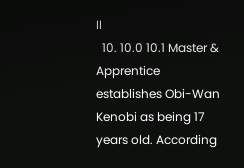II
  10. 10.0 10.1 Master & Apprentice establishes Obi-Wan Kenobi as being 17 years old. According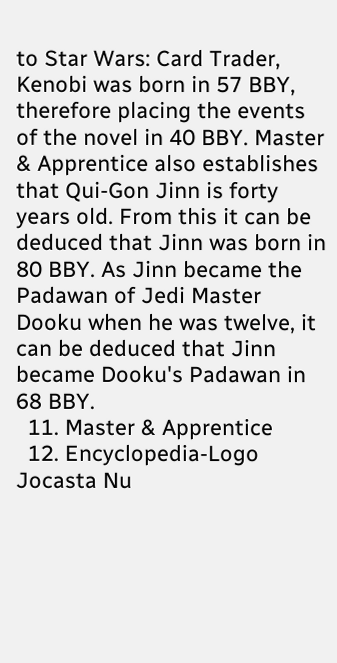to Star Wars: Card Trader, Kenobi was born in 57 BBY, therefore placing the events of the novel in 40 BBY. Master & Apprentice also establishes that Qui-Gon Jinn is forty years old. From this it can be deduced that Jinn was born in 80 BBY. As Jinn became the Padawan of Jedi Master Dooku when he was twelve, it can be deduced that Jinn became Dooku's Padawan in 68 BBY.
  11. Master & Apprentice
  12. Encyclopedia-Logo Jocasta Nu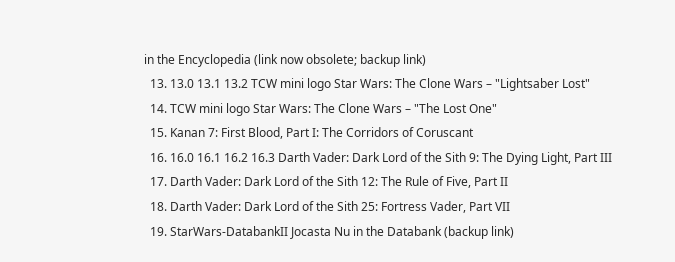in the Encyclopedia (link now obsolete; backup link)
  13. 13.0 13.1 13.2 TCW mini logo Star Wars: The Clone Wars – "Lightsaber Lost"
  14. TCW mini logo Star Wars: The Clone Wars – "The Lost One"
  15. Kanan 7: First Blood, Part I: The Corridors of Coruscant
  16. 16.0 16.1 16.2 16.3 Darth Vader: Dark Lord of the Sith 9: The Dying Light, Part III
  17. Darth Vader: Dark Lord of the Sith 12: The Rule of Five, Part II
  18. Darth Vader: Dark Lord of the Sith 25: Fortress Vader, Part VII
  19. StarWars-DatabankII Jocasta Nu in the Databank (backup link)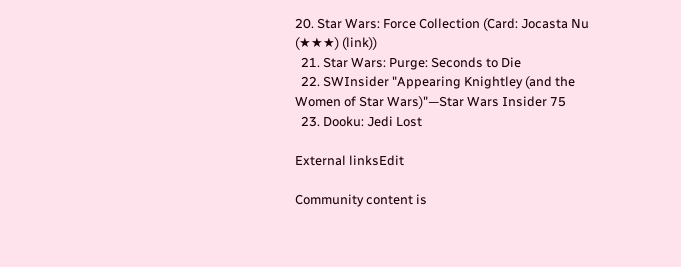20. Star Wars: Force Collection (Card: Jocasta Nu (★★★) (link))
  21. Star Wars: Purge: Seconds to Die
  22. SWInsider "Appearing Knightley (and the Women of Star Wars)"—Star Wars Insider 75
  23. Dooku: Jedi Lost

External linksEdit

Community content is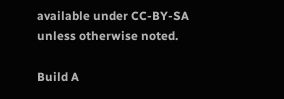available under CC-BY-SA unless otherwise noted.

Build A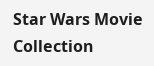Star Wars Movie Collection